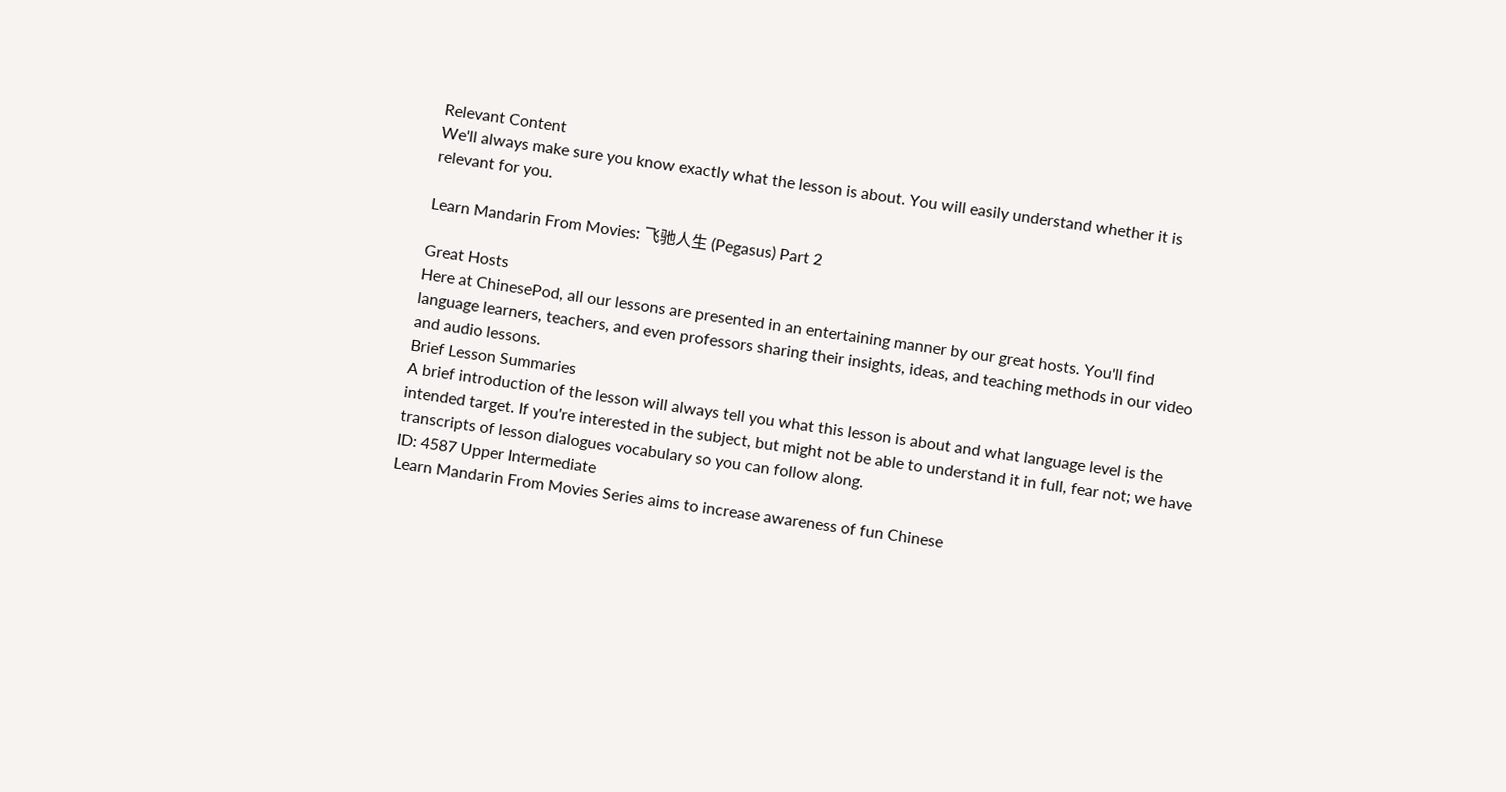Relevant Content
We'll always make sure you know exactly what the lesson is about. You will easily understand whether it is relevant for you.

Learn Mandarin From Movies: 飞驰人生 (Pegasus) Part 2

Great Hosts
Here at ChinesePod, all our lessons are presented in an entertaining manner by our great hosts. You'll find language learners, teachers, and even professors sharing their insights, ideas, and teaching methods in our video and audio lessons.
Brief Lesson Summaries
A brief introduction of the lesson will always tell you what this lesson is about and what language level is the intended target. If you're interested in the subject, but might not be able to understand it in full, fear not; we have transcripts of lesson dialogues vocabulary so you can follow along.
ID: 4587 Upper Intermediate
Learn Mandarin From Movies Series aims to increase awareness of fun Chinese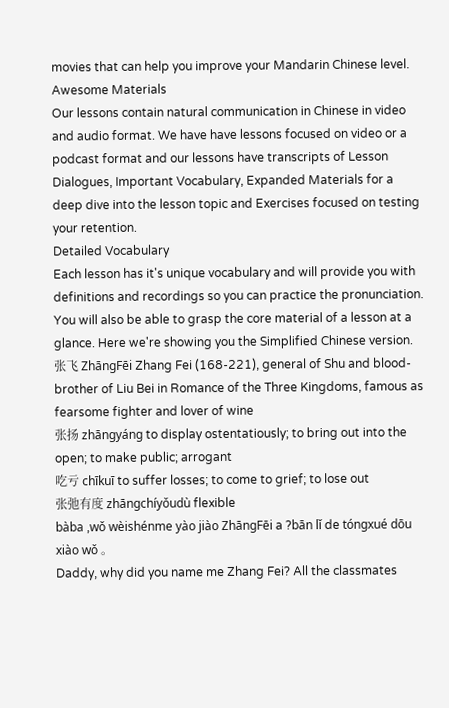movies that can help you improve your Mandarin Chinese level.
Awesome Materials
Our lessons contain natural communication in Chinese in video and audio format. We have have lessons focused on video or a podcast format and our lessons have transcripts of Lesson Dialogues, Important Vocabulary, Expanded Materials for a deep dive into the lesson topic and Exercises focused on testing your retention.
Detailed Vocabulary
Each lesson has it's unique vocabulary and will provide you with definitions and recordings so you can practice the pronunciation. You will also be able to grasp the core material of a lesson at a glance. Here we're showing you the Simplified Chinese version.
张飞 ZhāngFēi Zhang Fei (168-221), general of Shu and blood-brother of Liu Bei in Romance of the Three Kingdoms, famous as fearsome fighter and lover of wine
张扬 zhāngyáng to display ostentatiously; to bring out into the open; to make public; arrogant
吃亏 chīkuī to suffer losses; to come to grief; to lose out
张弛有度 zhāngchíyǒudù flexible
bàba ,wǒ wèishénme yào jiào ZhāngFēi a ?bān lǐ de tóngxué dōu xiào wǒ 。
Daddy, why did you name me Zhang Fei? All the classmates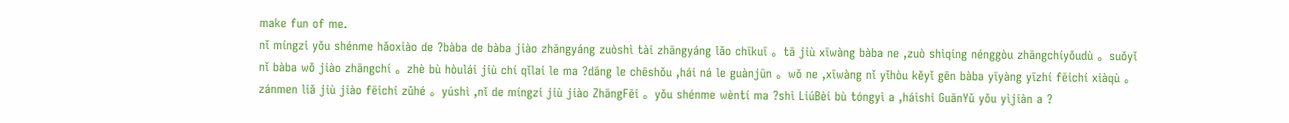make fun of me.
nǐ míngzi yǒu shénme hǎoxiào de ?bàba de bàba jiào zhāngyáng zuòshì tài zhāngyáng lǎo chīkuī 。tā jiù xīwàng bàba ne ,zuò shìqing nénggòu zhāngchíyǒudù 。suǒyǐ nǐ bàba wǒ jiào zhāngchí 。zhè bù hòulái jiù chí qǐlai le ma ?dāng le chēshǒu ,hái ná le guànjūn 。wǒ ne ,xīwàng nǐ yǐhòu kěyǐ gēn bàba yīyàng yīzhí fēichí xiàqù 。zánmen liǎ jiù jiào fēichí zǔhé 。yúshì ,nǐ de míngzi jiù jiào ZhāngFēi 。yǒu shénme wèntí ma ?shì LiúBèi bù tóngyì a ,háishi GuānYǔ yǒu yìjiàn a ?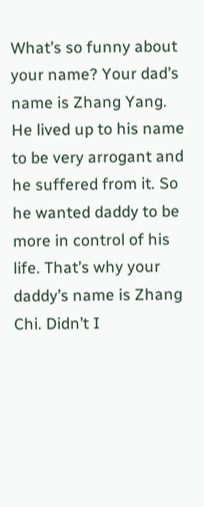What’s so funny about your name? Your dad’s name is Zhang Yang. He lived up to his name to be very arrogant and he suffered from it. So he wanted daddy to be more in control of his life. That’s why your daddy’s name is Zhang Chi. Didn’t I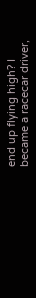end up flying high? I became a racecar driver,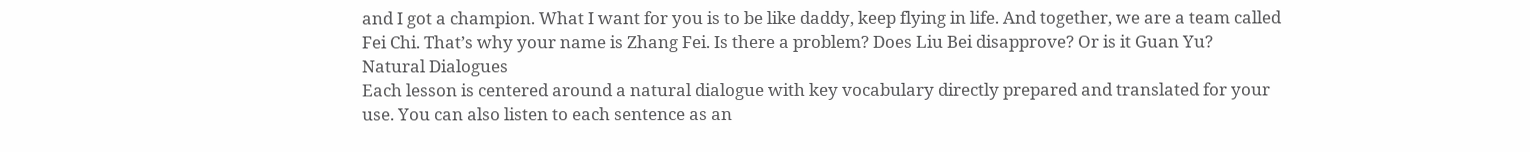and I got a champion. What I want for you is to be like daddy, keep flying in life. And together, we are a team called Fei Chi. That’s why your name is Zhang Fei. Is there a problem? Does Liu Bei disapprove? Or is it Guan Yu?
Natural Dialogues
Each lesson is centered around a natural dialogue with key vocabulary directly prepared and translated for your use. You can also listen to each sentence as an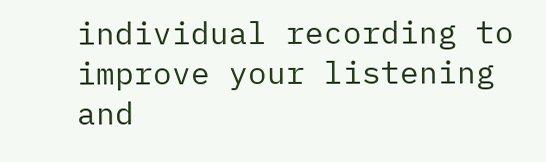individual recording to improve your listening and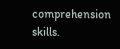comprehension skills.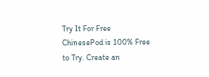Try It For Free
ChinesePod is 100% Free to Try. Create an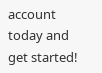account today and get started!